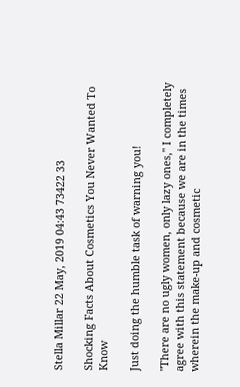Stella Millar 22 May, 2019 04:43 73422 33

Shocking Facts About Cosmetics You Never Wanted To Know

Just doing the humble task of warning you!

"There are no ugly women, only lazy ones," I completely agree with this statement because we are in the times wherein the make-up and cosmetic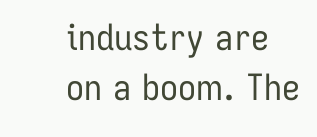industry are on a boom. The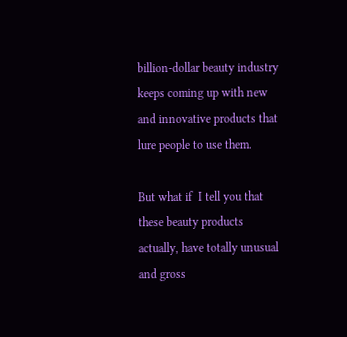billion-dollar beauty industry keeps coming up with new and innovative products that lure people to use them.

But what if  I tell you that these beauty products actually, have totally unusual and gross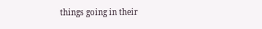things going in their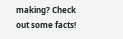making? Check out some facts!